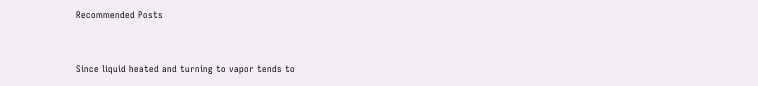Recommended Posts


Since liquid heated and turning to vapor tends to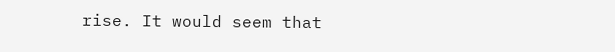rise. It would seem that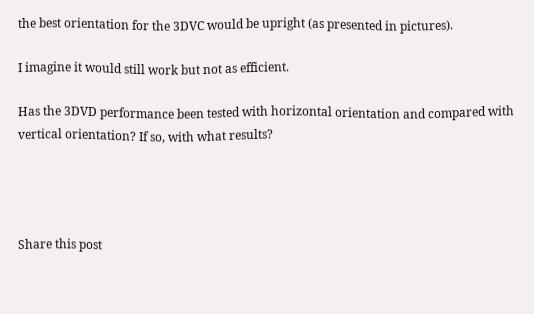the best orientation for the 3DVC would be upright (as presented in pictures).

I imagine it would still work but not as efficient.

Has the 3DVD performance been tested with horizontal orientation and compared with vertical orientation? If so, with what results?




Share this post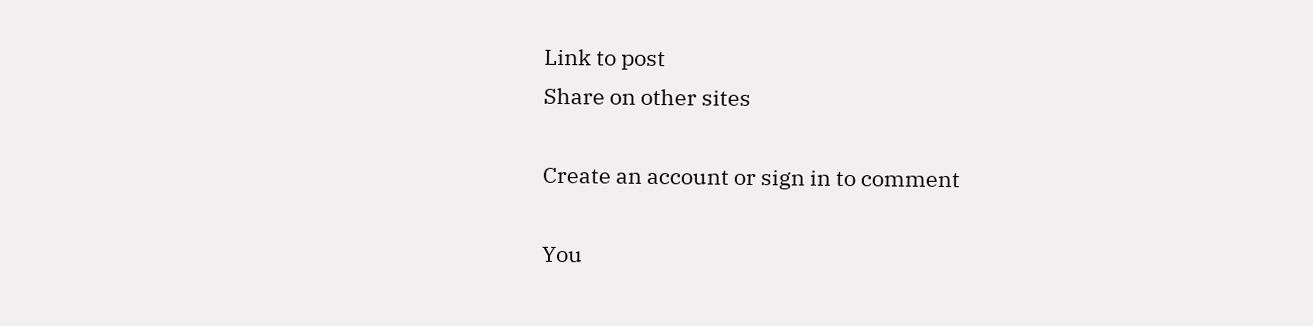Link to post
Share on other sites

Create an account or sign in to comment

You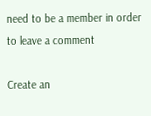need to be a member in order to leave a comment

Create an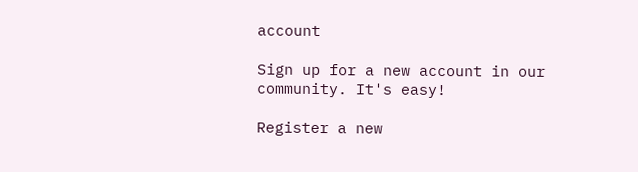account

Sign up for a new account in our community. It's easy!

Register a new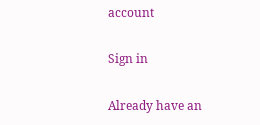account

Sign in

Already have an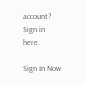account? Sign in here.

Sign In Now